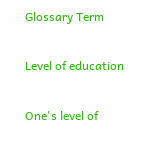Glossary Term

Level of education

One's level of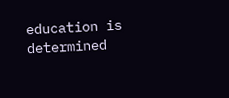education is determined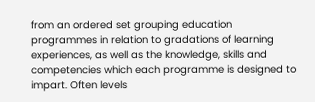from an ordered set grouping education programmes in relation to gradations of learning experiences, as well as the knowledge, skills and competencies which each programme is designed to impart. Often levels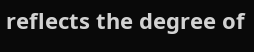reflects the degree of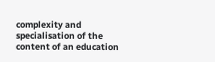complexity and specialisation of the content of an education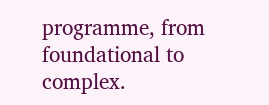programme, from foundational to complex.